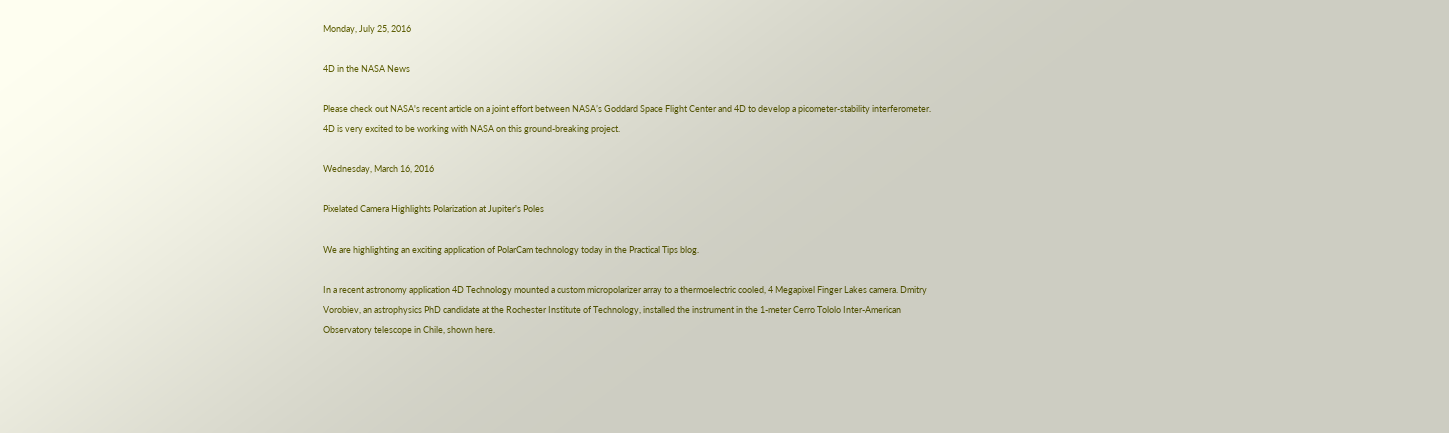Monday, July 25, 2016

4D in the NASA News

Please check out NASA's recent article on a joint effort between NASA’s Goddard Space Flight Center and 4D to develop a picometer-stability interferometer. 4D is very excited to be working with NASA on this ground-breaking project.

Wednesday, March 16, 2016

Pixelated Camera Highlights Polarization at Jupiter's Poles

We are highlighting an exciting application of PolarCam technology today in the Practical Tips blog.

In a recent astronomy application 4D Technology mounted a custom micropolarizer array to a thermoelectric cooled, 4 Megapixel Finger Lakes camera. Dmitry Vorobiev, an astrophysics PhD candidate at the Rochester Institute of Technology, installed the instrument in the 1-meter Cerro Tololo Inter-American Observatory telescope in Chile, shown here.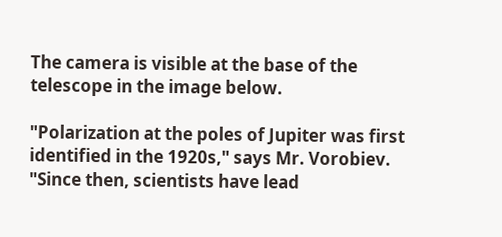The camera is visible at the base of the telescope in the image below.

"Polarization at the poles of Jupiter was first identified in the 1920s," says Mr. Vorobiev. "Since then, scientists have lead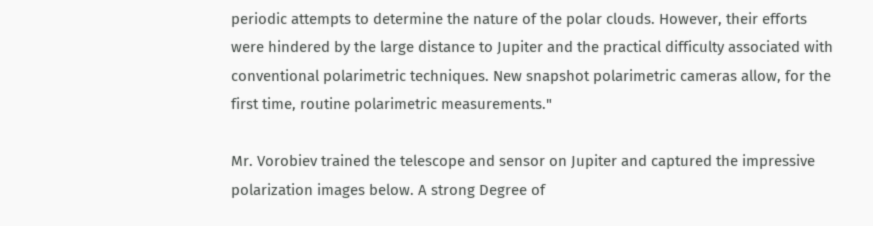periodic attempts to determine the nature of the polar clouds. However, their efforts were hindered by the large distance to Jupiter and the practical difficulty associated with conventional polarimetric techniques. New snapshot polarimetric cameras allow, for the first time, routine polarimetric measurements."

Mr. Vorobiev trained the telescope and sensor on Jupiter and captured the impressive polarization images below. A strong Degree of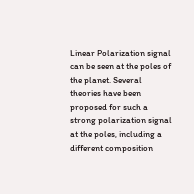Linear Polarization signal can be seen at the poles of the planet. Several theories have been proposed for such a strong polarization signal at the poles, including a different composition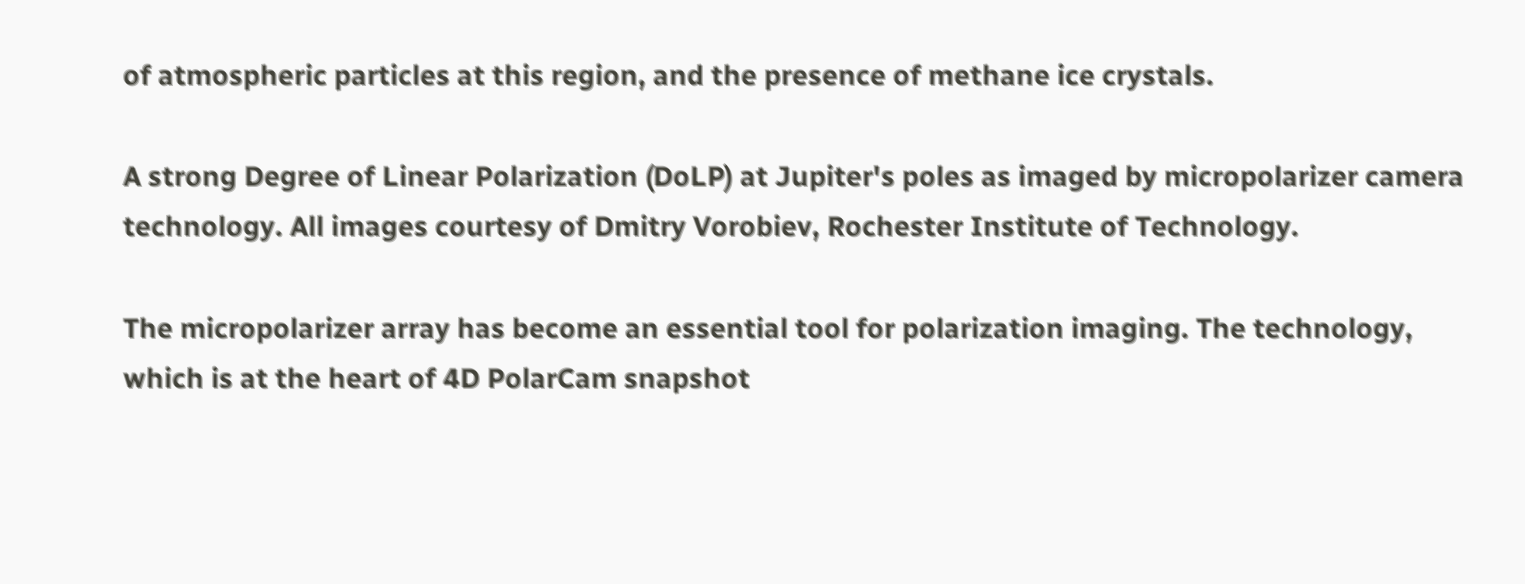of atmospheric particles at this region, and the presence of methane ice crystals.

A strong Degree of Linear Polarization (DoLP) at Jupiter's poles as imaged by micropolarizer camera technology. All images courtesy of Dmitry Vorobiev, Rochester Institute of Technology.

The micropolarizer array has become an essential tool for polarization imaging. The technology, which is at the heart of 4D PolarCam snapshot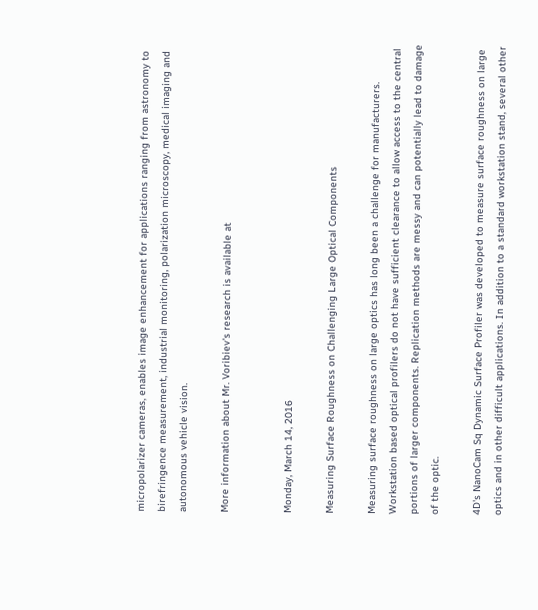micropolarizer cameras, enables image enhancement for applications ranging from astronomy to birefringence measurement, industrial monitoring, polarization microscopy, medical imaging and autonomous vehicle vision.

More information about Mr. Voribiev's research is available at


Monday, March 14, 2016

Measuring Surface Roughness on Challenging Large Optical Components

Measuring surface roughness on large optics has long been a challenge for manufacturers. Workstation based optical profilers do not have sufficient clearance to allow access to the central portions of larger components. Replication methods are messy and can potentially lead to damage of the optic.

4D's NanoCam Sq Dynamic Surface Profiler was developed to measure surface roughness on large optics and in other difficult applications. In addition to a standard workstation stand, several other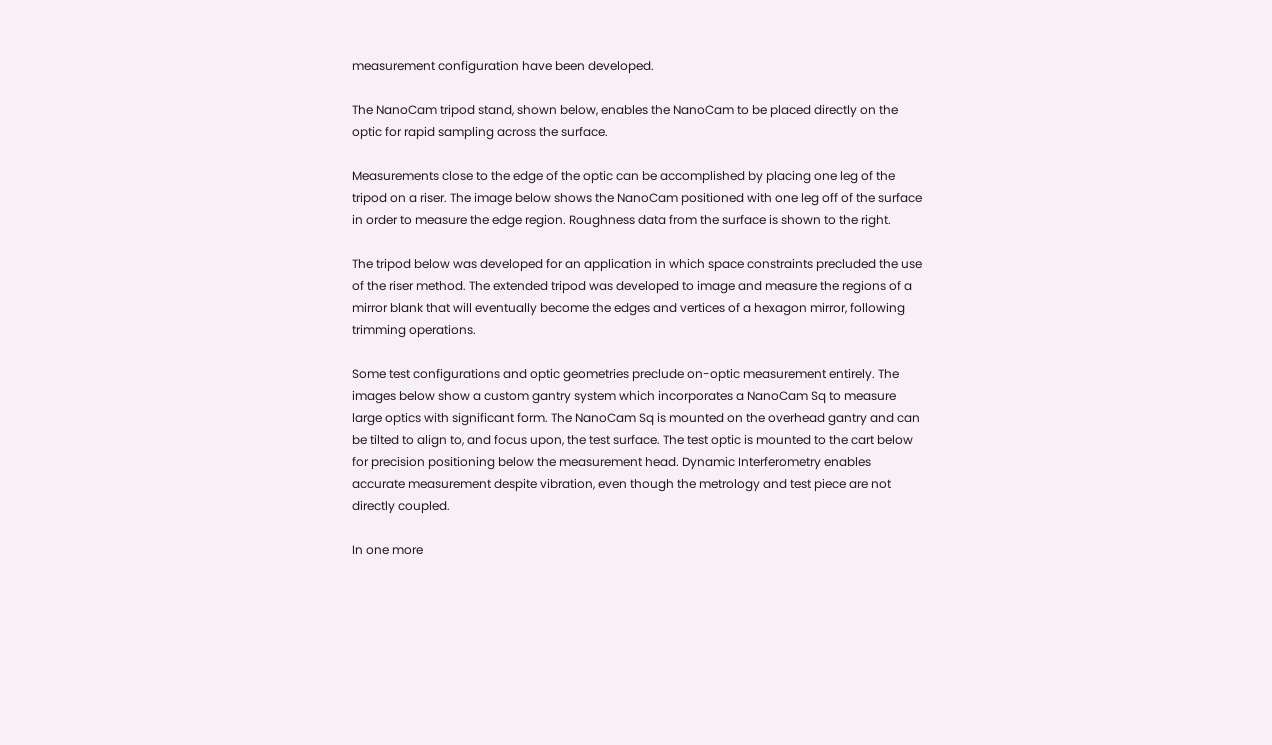measurement configuration have been developed.

The NanoCam tripod stand, shown below, enables the NanoCam to be placed directly on the optic for rapid sampling across the surface.

Measurements close to the edge of the optic can be accomplished by placing one leg of the tripod on a riser. The image below shows the NanoCam positioned with one leg off of the surface in order to measure the edge region. Roughness data from the surface is shown to the right.

The tripod below was developed for an application in which space constraints precluded the use of the riser method. The extended tripod was developed to image and measure the regions of a mirror blank that will eventually become the edges and vertices of a hexagon mirror, following trimming operations.

Some test configurations and optic geometries preclude on-optic measurement entirely. The images below show a custom gantry system which incorporates a NanoCam Sq to measure large optics with significant form. The NanoCam Sq is mounted on the overhead gantry and can be tilted to align to, and focus upon, the test surface. The test optic is mounted to the cart below for precision positioning below the measurement head. Dynamic Interferometry enables accurate measurement despite vibration, even though the metrology and test piece are not directly coupled.

In one more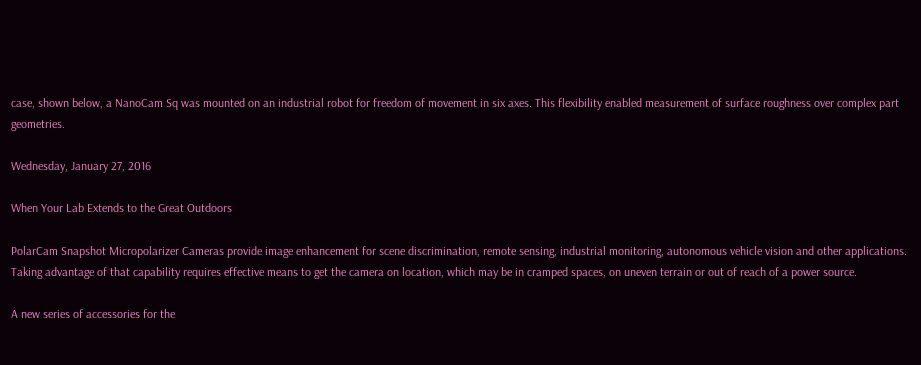case, shown below, a NanoCam Sq was mounted on an industrial robot for freedom of movement in six axes. This flexibility enabled measurement of surface roughness over complex part geometries.

Wednesday, January 27, 2016

When Your Lab Extends to the Great Outdoors

PolarCam Snapshot Micropolarizer Cameras provide image enhancement for scene discrimination, remote sensing, industrial monitoring, autonomous vehicle vision and other applications. Taking advantage of that capability requires effective means to get the camera on location, which may be in cramped spaces, on uneven terrain or out of reach of a power source.

A new series of accessories for the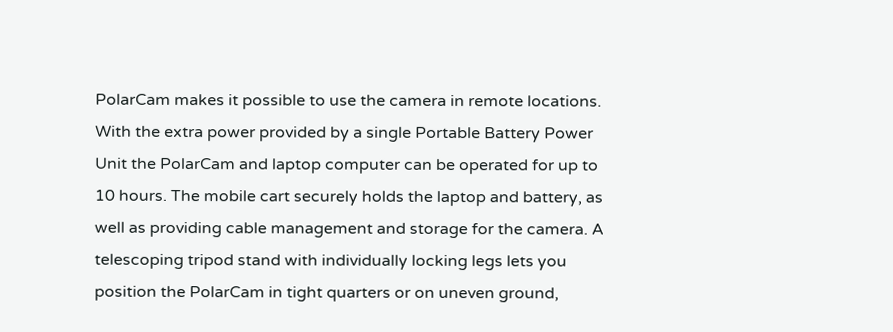PolarCam makes it possible to use the camera in remote locations. With the extra power provided by a single Portable Battery Power Unit the PolarCam and laptop computer can be operated for up to 10 hours. The mobile cart securely holds the laptop and battery, as well as providing cable management and storage for the camera. A telescoping tripod stand with individually locking legs lets you position the PolarCam in tight quarters or on uneven ground,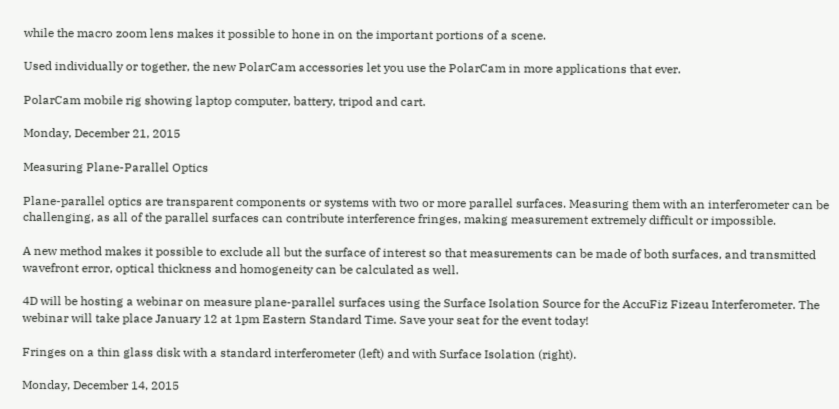while the macro zoom lens makes it possible to hone in on the important portions of a scene.

Used individually or together, the new PolarCam accessories let you use the PolarCam in more applications that ever.

PolarCam mobile rig showing laptop computer, battery, tripod and cart.

Monday, December 21, 2015

Measuring Plane-Parallel Optics

Plane-parallel optics are transparent components or systems with two or more parallel surfaces. Measuring them with an interferometer can be challenging, as all of the parallel surfaces can contribute interference fringes, making measurement extremely difficult or impossible.

A new method makes it possible to exclude all but the surface of interest so that measurements can be made of both surfaces, and transmitted wavefront error, optical thickness and homogeneity can be calculated as well.

4D will be hosting a webinar on measure plane-parallel surfaces using the Surface Isolation Source for the AccuFiz Fizeau Interferometer. The webinar will take place January 12 at 1pm Eastern Standard Time. Save your seat for the event today!

Fringes on a thin glass disk with a standard interferometer (left) and with Surface Isolation (right).

Monday, December 14, 2015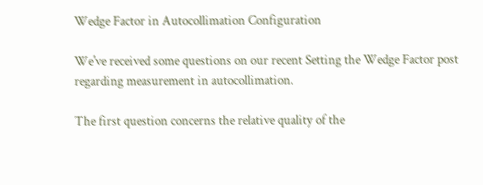Wedge Factor in Autocollimation Configuration

We've received some questions on our recent Setting the Wedge Factor post regarding measurement in autocollimation.

The first question concerns the relative quality of the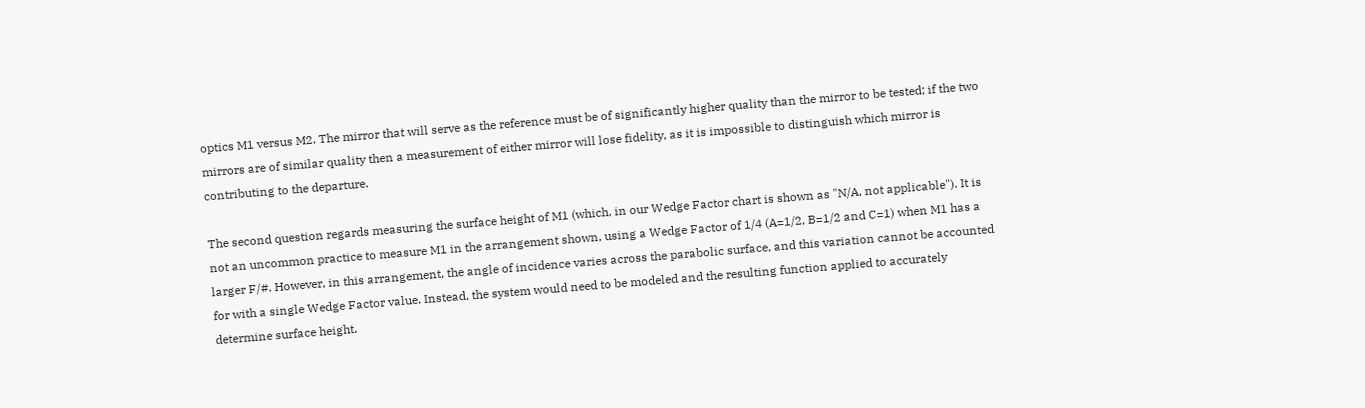optics M1 versus M2. The mirror that will serve as the reference must be of significantly higher quality than the mirror to be tested; if the two mirrors are of similar quality then a measurement of either mirror will lose fidelity, as it is impossible to distinguish which mirror is contributing to the departure.

The second question regards measuring the surface height of M1 (which, in our Wedge Factor chart is shown as "N/A, not applicable"). It is not an uncommon practice to measure M1 in the arrangement shown, using a Wedge Factor of 1/4 (A=1/2, B=1/2 and C=1) when M1 has a larger F/#. However, in this arrangement, the angle of incidence varies across the parabolic surface, and this variation cannot be accounted for with a single Wedge Factor value. Instead, the system would need to be modeled and the resulting function applied to accurately determine surface height.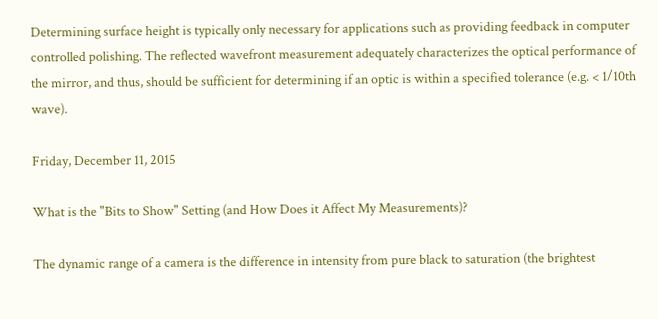Determining surface height is typically only necessary for applications such as providing feedback in computer controlled polishing. The reflected wavefront measurement adequately characterizes the optical performance of the mirror, and thus, should be sufficient for determining if an optic is within a specified tolerance (e.g. < 1/10th wave).

Friday, December 11, 2015

What is the "Bits to Show" Setting (and How Does it Affect My Measurements)?

The dynamic range of a camera is the difference in intensity from pure black to saturation (the brightest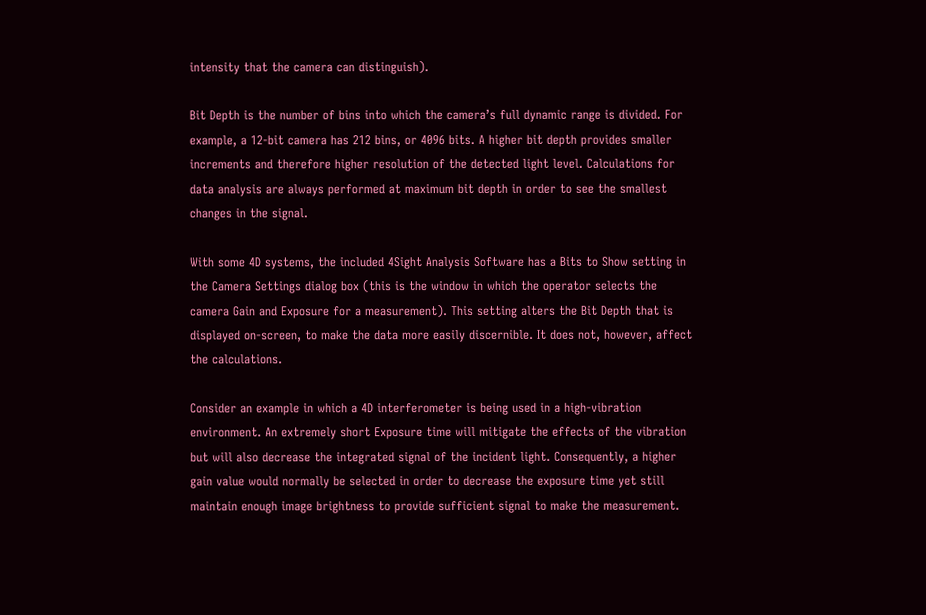intensity that the camera can distinguish).

Bit Depth is the number of bins into which the camera’s full dynamic range is divided. For example, a 12-bit camera has 212 bins, or 4096 bits. A higher bit depth provides smaller increments and therefore higher resolution of the detected light level. Calculations for data analysis are always performed at maximum bit depth in order to see the smallest changes in the signal.

With some 4D systems, the included 4Sight Analysis Software has a Bits to Show setting in the Camera Settings dialog box (this is the window in which the operator selects the camera Gain and Exposure for a measurement). This setting alters the Bit Depth that is displayed on-screen, to make the data more easily discernible. It does not, however, affect the calculations.

Consider an example in which a 4D interferometer is being used in a high-vibration environment. An extremely short Exposure time will mitigate the effects of the vibration but will also decrease the integrated signal of the incident light. Consequently, a higher gain value would normally be selected in order to decrease the exposure time yet still maintain enough image brightness to provide sufficient signal to make the measurement.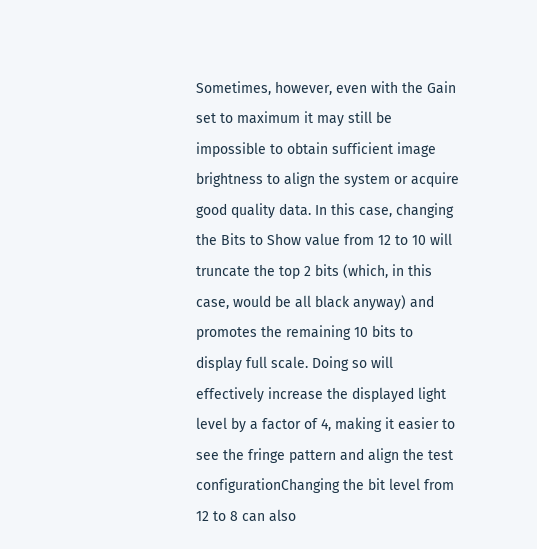Sometimes, however, even with the Gain set to maximum it may still be impossible to obtain sufficient image brightness to align the system or acquire good quality data. In this case, changing the Bits to Show value from 12 to 10 will truncate the top 2 bits (which, in this case, would be all black anyway) and promotes the remaining 10 bits to display full scale. Doing so will effectively increase the displayed light level by a factor of 4, making it easier to see the fringe pattern and align the test configurationChanging the bit level from 12 to 8 can also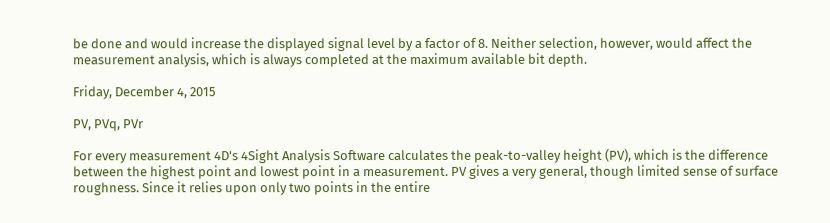be done and would increase the displayed signal level by a factor of 8. Neither selection, however, would affect the measurement analysis, which is always completed at the maximum available bit depth.

Friday, December 4, 2015

PV, PVq, PVr

For every measurement 4D's 4Sight Analysis Software calculates the peak-to-valley height (PV), which is the difference between the highest point and lowest point in a measurement. PV gives a very general, though limited sense of surface roughness. Since it relies upon only two points in the entire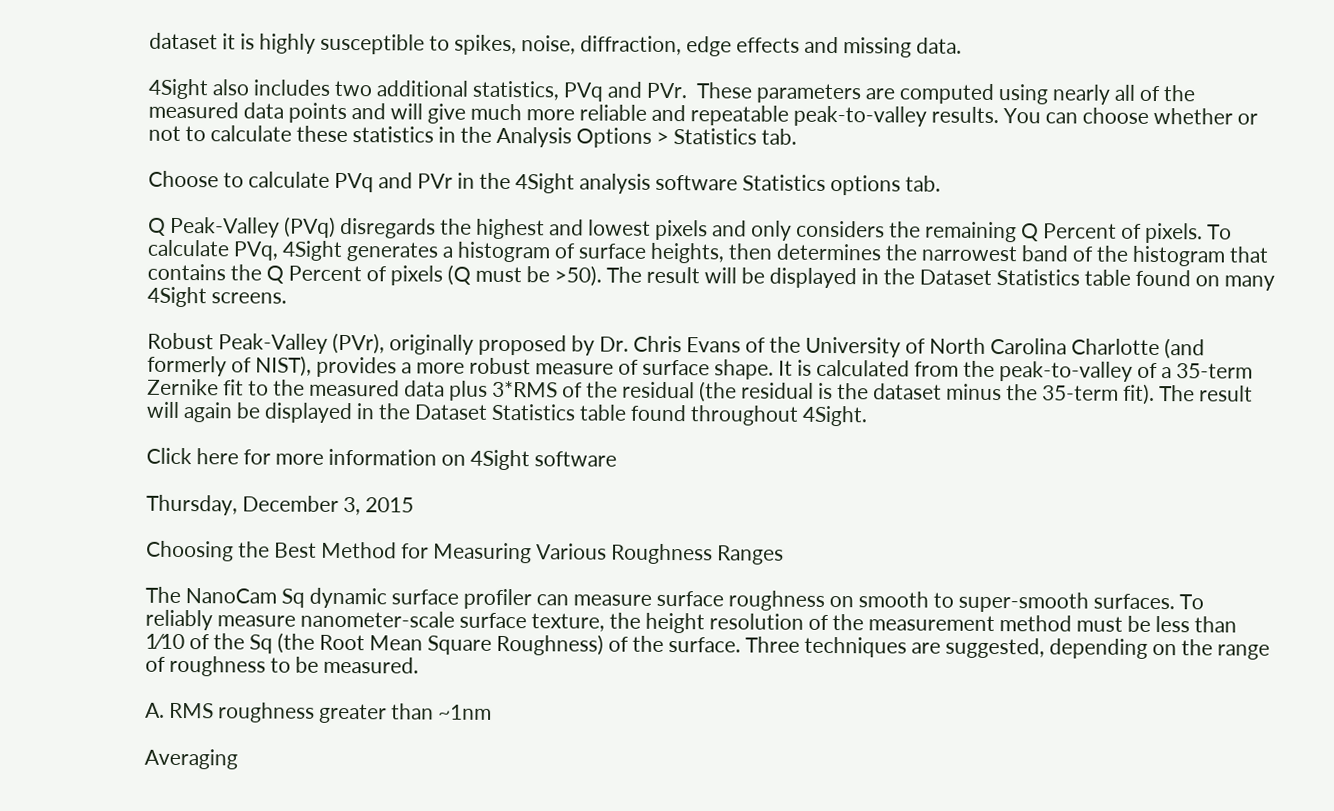dataset it is highly susceptible to spikes, noise, diffraction, edge effects and missing data.

4Sight also includes two additional statistics, PVq and PVr.  These parameters are computed using nearly all of the measured data points and will give much more reliable and repeatable peak-to-valley results. You can choose whether or not to calculate these statistics in the Analysis Options > Statistics tab.

Choose to calculate PVq and PVr in the 4Sight analysis software Statistics options tab.

Q Peak-Valley (PVq) disregards the highest and lowest pixels and only considers the remaining Q Percent of pixels. To calculate PVq, 4Sight generates a histogram of surface heights, then determines the narrowest band of the histogram that contains the Q Percent of pixels (Q must be >50). The result will be displayed in the Dataset Statistics table found on many 4Sight screens.

Robust Peak-Valley (PVr), originally proposed by Dr. Chris Evans of the University of North Carolina Charlotte (and formerly of NIST), provides a more robust measure of surface shape. It is calculated from the peak-to-valley of a 35-term Zernike fit to the measured data plus 3*RMS of the residual (the residual is the dataset minus the 35-term fit). The result will again be displayed in the Dataset Statistics table found throughout 4Sight.

Click here for more information on 4Sight software

Thursday, December 3, 2015

Choosing the Best Method for Measuring Various Roughness Ranges

The NanoCam Sq dynamic surface profiler can measure surface roughness on smooth to super-smooth surfaces. To reliably measure nanometer-scale surface texture, the height resolution of the measurement method must be less than 1⁄10 of the Sq (the Root Mean Square Roughness) of the surface. Three techniques are suggested, depending on the range of roughness to be measured.

A. RMS roughness greater than ~1nm

Averaging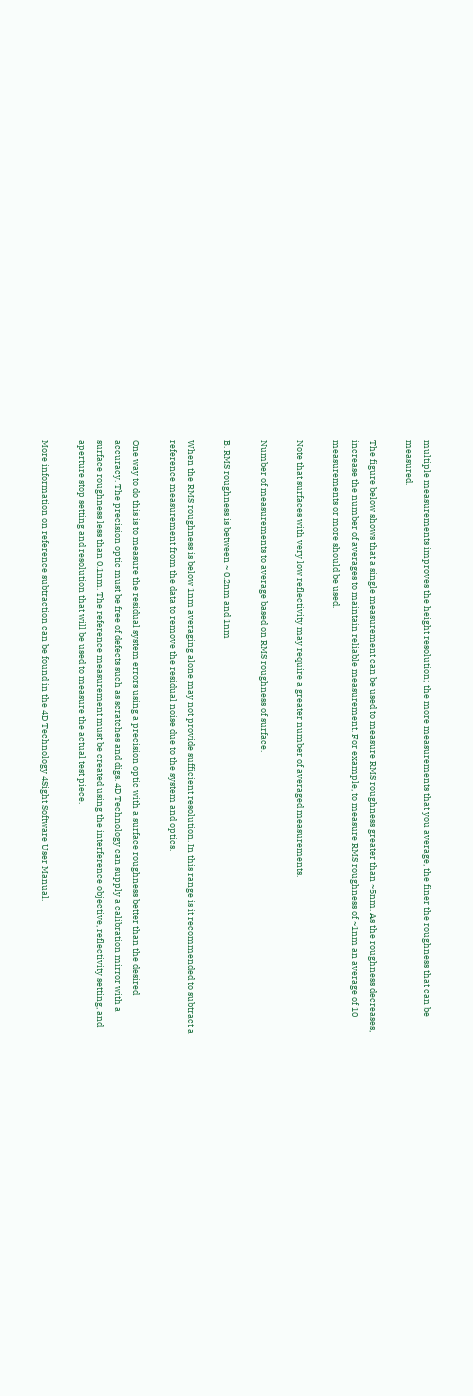multiple measurements improves the height resolution; the more measurements that you average, the finer the roughness that can be measured.

The figure below shows that a single measurement can be used to measure RMS roughness greater than ~5nm. As the roughness decreases, increase the number of averages to maintain reliable measurement. For example, to measure RMS roughness of ~1nm an average of 10 measurements or more should be used.

Note that surfaces with very low reflectivity may require a greater number of averaged measurements.

Number of measurements to average based on RMS roughness of surface.

B. RMS roughness is between ~ 0.2nm and 1nm

When the RMS roughness is below 1nm averaging alone may not provide sufficient resolution. In this range is it recommended to subtract a reference measurement from the data to remove the residual noise due to the system and optics.

One way to do this is to measure the residual system errors using a precision optic with a surface roughness better than the desired accuracy. The precision optic must be free of defects such as scratches and digs. 4D Technology can supply a calibration mirror with a surface roughness less than 0.1nm. The reference measurement must be created using the interference objective, reflectivity setting, and aperture stop setting and resolution that will be used to measure the actual test piece.

More information on reference subtraction can be found in the 4D Technology 4Sight Software User Manual.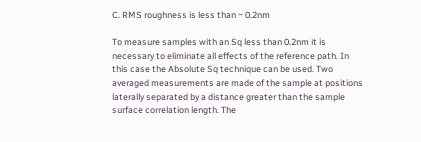C. RMS roughness is less than ~ 0.2nm

To measure samples with an Sq less than 0.2nm it is necessary to eliminate all effects of the reference path. In this case the Absolute Sq technique can be used. Two averaged measurements are made of the sample at positions laterally separated by a distance greater than the sample surface correlation length. The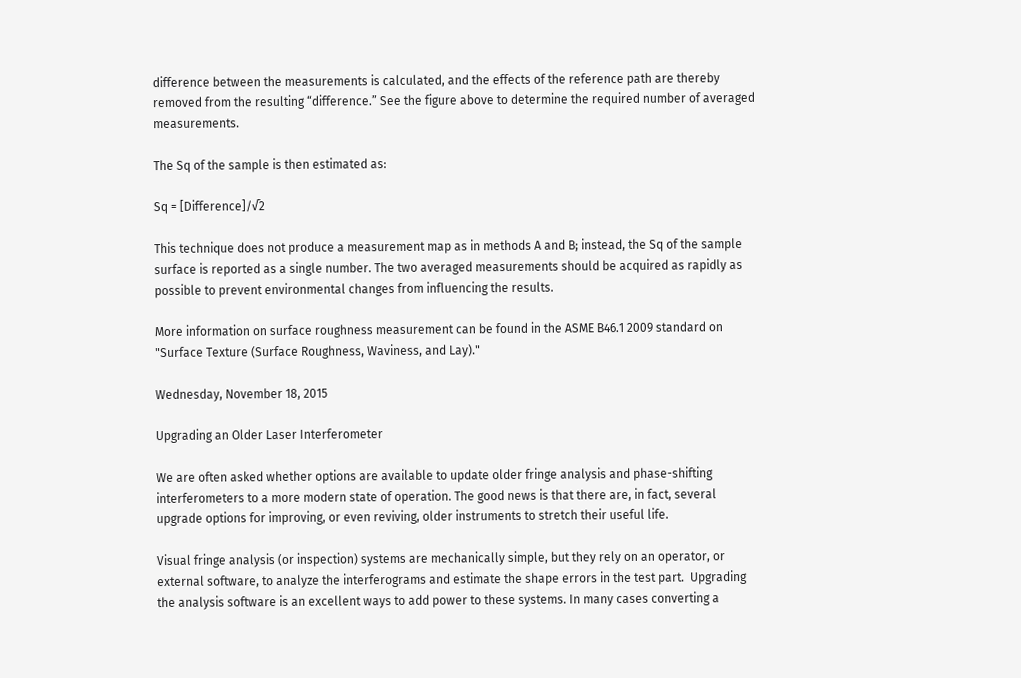difference between the measurements is calculated, and the effects of the reference path are thereby removed from the resulting “difference.” See the figure above to determine the required number of averaged measurements.

The Sq of the sample is then estimated as:

Sq = [Difference]/√2

This technique does not produce a measurement map as in methods A and B; instead, the Sq of the sample surface is reported as a single number. The two averaged measurements should be acquired as rapidly as possible to prevent environmental changes from influencing the results.

More information on surface roughness measurement can be found in the ASME B46.1 2009 standard on "Surface Texture (Surface Roughness, Waviness, and Lay)."

Wednesday, November 18, 2015

Upgrading an Older Laser Interferometer

We are often asked whether options are available to update older fringe analysis and phase-shifting interferometers to a more modern state of operation. The good news is that there are, in fact, several upgrade options for improving, or even reviving, older instruments to stretch their useful life.

Visual fringe analysis (or inspection) systems are mechanically simple, but they rely on an operator, or external software, to analyze the interferograms and estimate the shape errors in the test part.  Upgrading the analysis software is an excellent ways to add power to these systems. In many cases converting a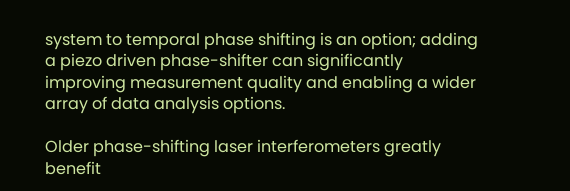system to temporal phase shifting is an option; adding a piezo driven phase-shifter can significantly improving measurement quality and enabling a wider array of data analysis options.

Older phase-shifting laser interferometers greatly benefit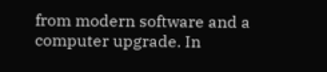from modern software and a computer upgrade. In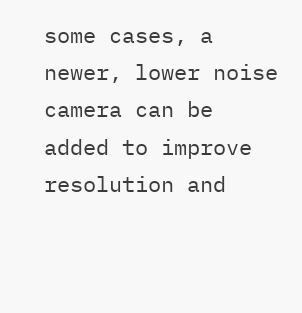some cases, a newer, lower noise camera can be added to improve resolution and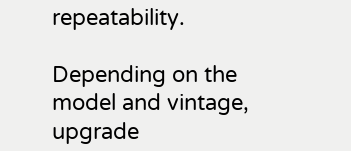repeatability.

Depending on the model and vintage, upgrade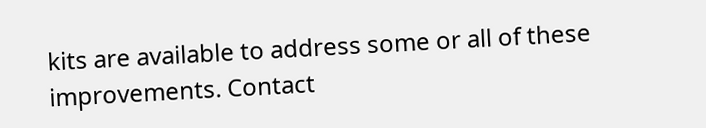kits are available to address some or all of these improvements. Contact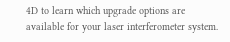4D to learn which upgrade options are available for your laser interferometer system.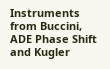Instruments from Buccini, ADE Phase Shift and Kugler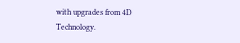with upgrades from 4D Technology.